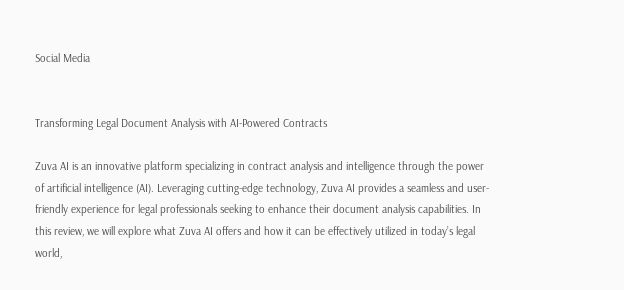Social Media


Transforming Legal Document Analysis with AI-Powered Contracts

Zuva AI is an innovative platform specializing in contract analysis and intelligence through the power of artificial intelligence (AI). Leveraging cutting-edge technology, Zuva AI provides a seamless and user-friendly experience for legal professionals seeking to enhance their document analysis capabilities. In this review, we will explore what Zuva AI offers and how it can be effectively utilized in today’s legal world,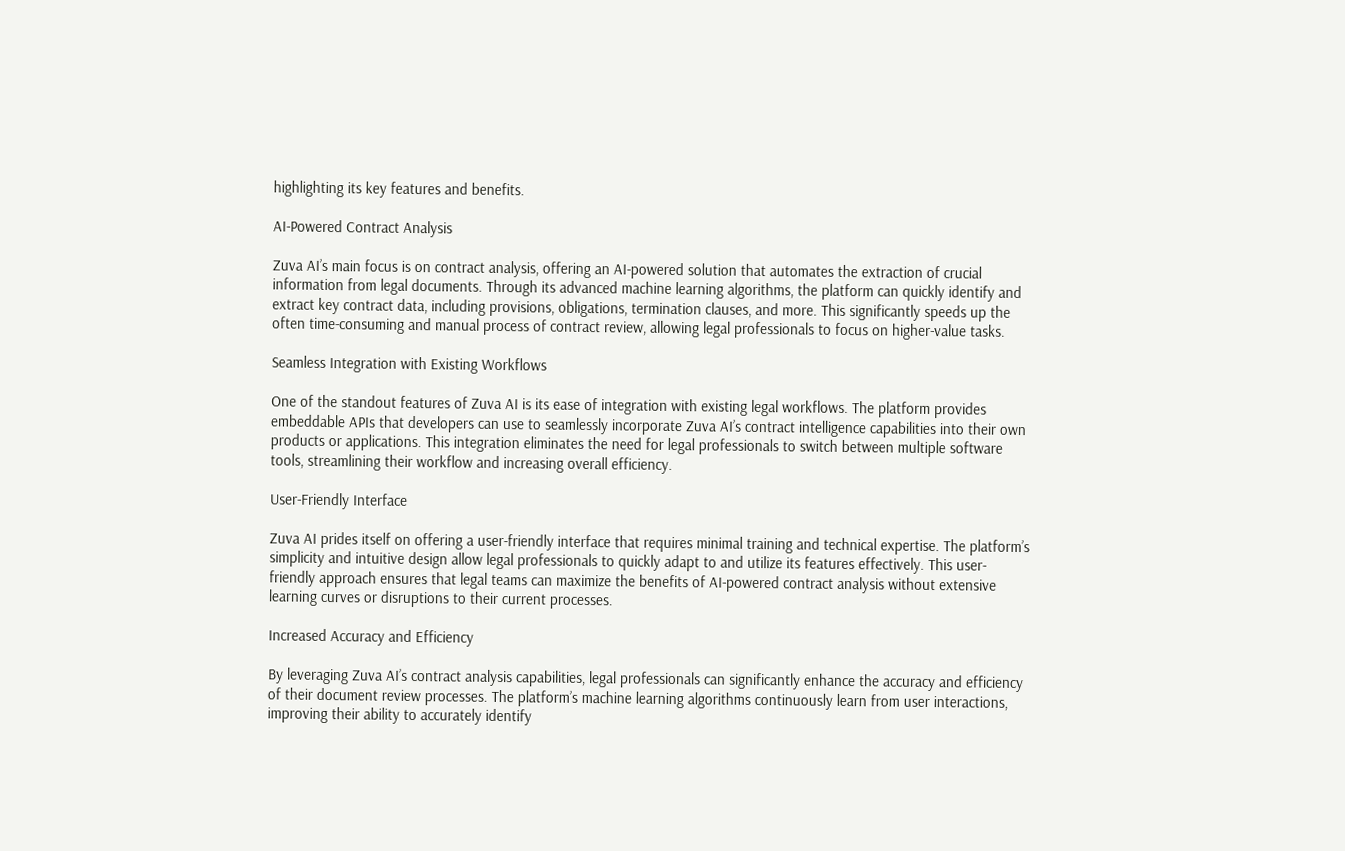highlighting its key features and benefits.

AI-Powered Contract Analysis

Zuva AI’s main focus is on contract analysis, offering an AI-powered solution that automates the extraction of crucial information from legal documents. Through its advanced machine learning algorithms, the platform can quickly identify and extract key contract data, including provisions, obligations, termination clauses, and more. This significantly speeds up the often time-consuming and manual process of contract review, allowing legal professionals to focus on higher-value tasks.

Seamless Integration with Existing Workflows

One of the standout features of Zuva AI is its ease of integration with existing legal workflows. The platform provides embeddable APIs that developers can use to seamlessly incorporate Zuva AI’s contract intelligence capabilities into their own products or applications. This integration eliminates the need for legal professionals to switch between multiple software tools, streamlining their workflow and increasing overall efficiency.

User-Friendly Interface

Zuva AI prides itself on offering a user-friendly interface that requires minimal training and technical expertise. The platform’s simplicity and intuitive design allow legal professionals to quickly adapt to and utilize its features effectively. This user-friendly approach ensures that legal teams can maximize the benefits of AI-powered contract analysis without extensive learning curves or disruptions to their current processes.

Increased Accuracy and Efficiency

By leveraging Zuva AI’s contract analysis capabilities, legal professionals can significantly enhance the accuracy and efficiency of their document review processes. The platform’s machine learning algorithms continuously learn from user interactions, improving their ability to accurately identify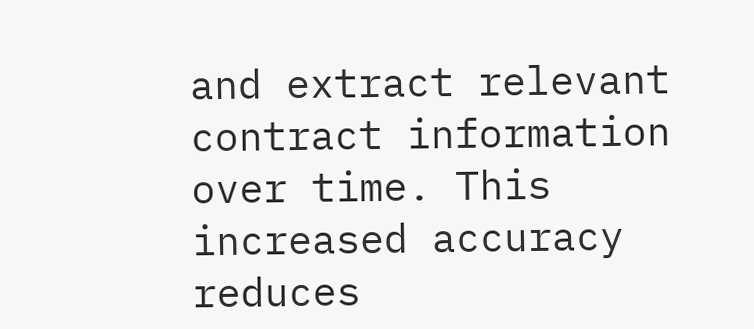and extract relevant contract information over time. This increased accuracy reduces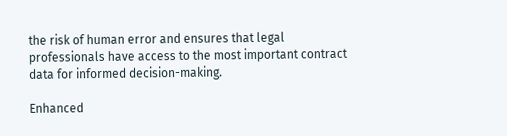the risk of human error and ensures that legal professionals have access to the most important contract data for informed decision-making.

Enhanced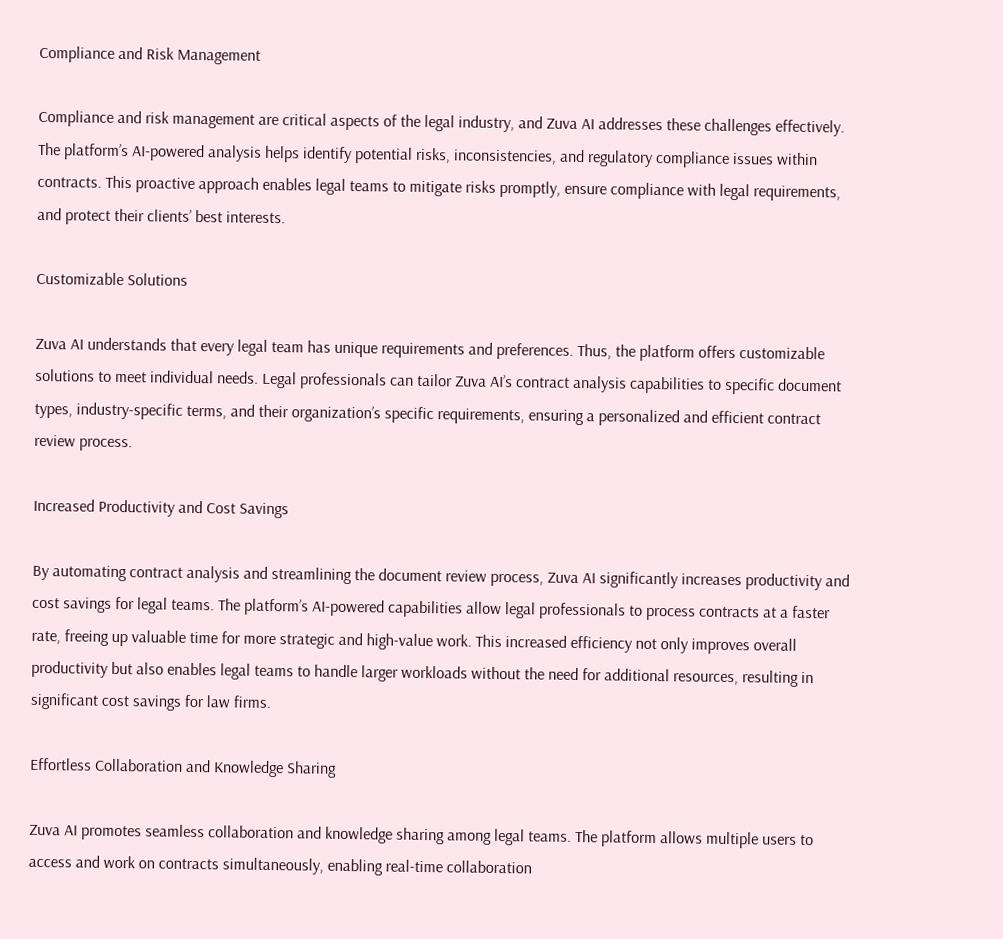Compliance and Risk Management

Compliance and risk management are critical aspects of the legal industry, and Zuva AI addresses these challenges effectively. The platform’s AI-powered analysis helps identify potential risks, inconsistencies, and regulatory compliance issues within contracts. This proactive approach enables legal teams to mitigate risks promptly, ensure compliance with legal requirements, and protect their clients’ best interests.

Customizable Solutions

Zuva AI understands that every legal team has unique requirements and preferences. Thus, the platform offers customizable solutions to meet individual needs. Legal professionals can tailor Zuva AI’s contract analysis capabilities to specific document types, industry-specific terms, and their organization’s specific requirements, ensuring a personalized and efficient contract review process.

Increased Productivity and Cost Savings

By automating contract analysis and streamlining the document review process, Zuva AI significantly increases productivity and cost savings for legal teams. The platform’s AI-powered capabilities allow legal professionals to process contracts at a faster rate, freeing up valuable time for more strategic and high-value work. This increased efficiency not only improves overall productivity but also enables legal teams to handle larger workloads without the need for additional resources, resulting in significant cost savings for law firms.

Effortless Collaboration and Knowledge Sharing

Zuva AI promotes seamless collaboration and knowledge sharing among legal teams. The platform allows multiple users to access and work on contracts simultaneously, enabling real-time collaboration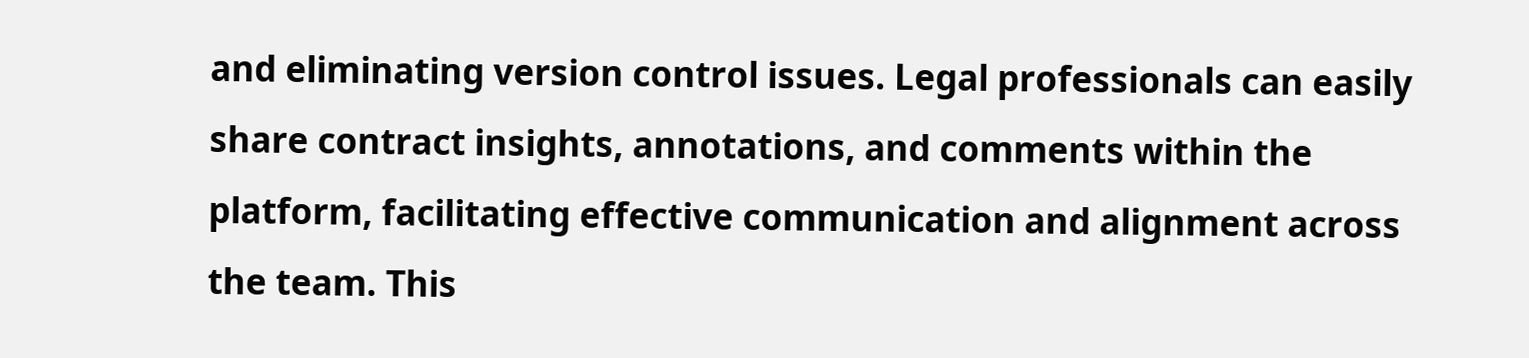and eliminating version control issues. Legal professionals can easily share contract insights, annotations, and comments within the platform, facilitating effective communication and alignment across the team. This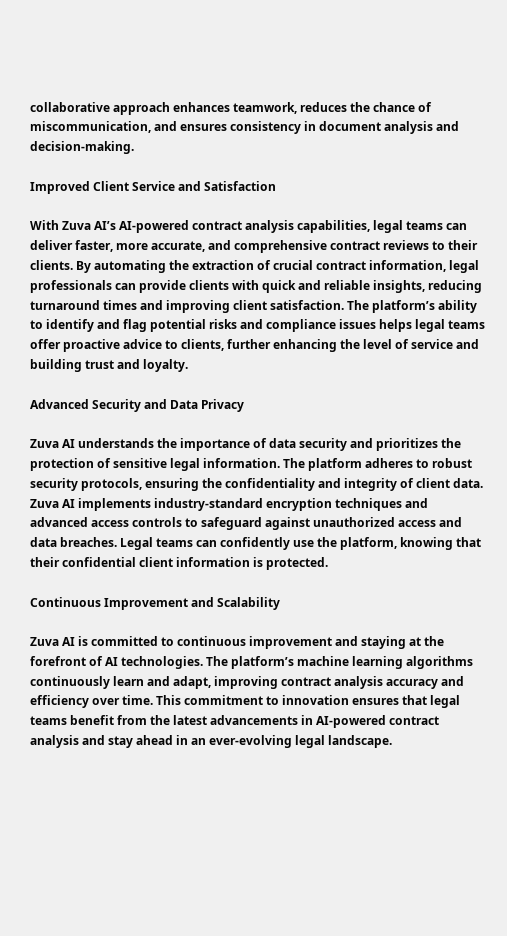collaborative approach enhances teamwork, reduces the chance of miscommunication, and ensures consistency in document analysis and decision-making.

Improved Client Service and Satisfaction

With Zuva AI’s AI-powered contract analysis capabilities, legal teams can deliver faster, more accurate, and comprehensive contract reviews to their clients. By automating the extraction of crucial contract information, legal professionals can provide clients with quick and reliable insights, reducing turnaround times and improving client satisfaction. The platform’s ability to identify and flag potential risks and compliance issues helps legal teams offer proactive advice to clients, further enhancing the level of service and building trust and loyalty.

Advanced Security and Data Privacy

Zuva AI understands the importance of data security and prioritizes the protection of sensitive legal information. The platform adheres to robust security protocols, ensuring the confidentiality and integrity of client data. Zuva AI implements industry-standard encryption techniques and advanced access controls to safeguard against unauthorized access and data breaches. Legal teams can confidently use the platform, knowing that their confidential client information is protected.

Continuous Improvement and Scalability

Zuva AI is committed to continuous improvement and staying at the forefront of AI technologies. The platform’s machine learning algorithms continuously learn and adapt, improving contract analysis accuracy and efficiency over time. This commitment to innovation ensures that legal teams benefit from the latest advancements in AI-powered contract analysis and stay ahead in an ever-evolving legal landscape.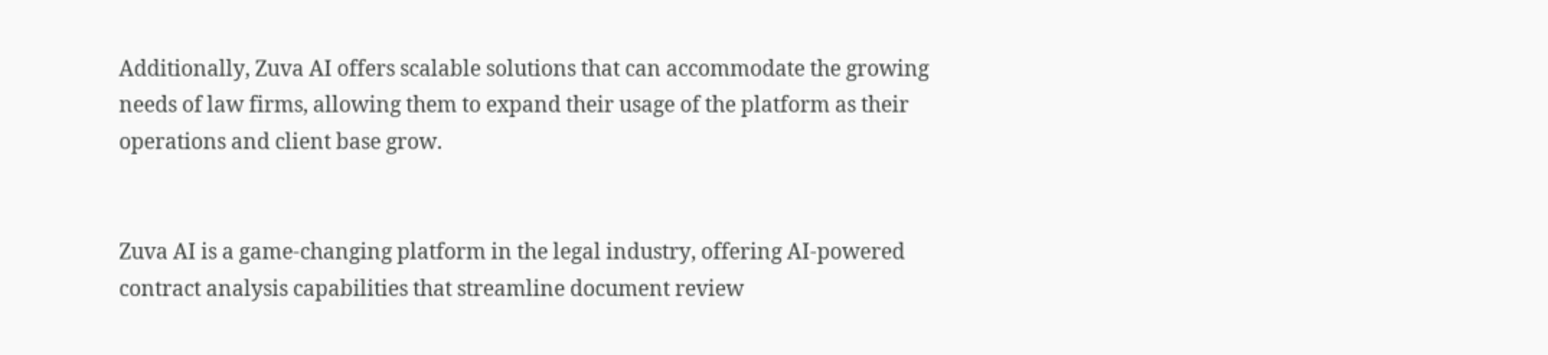Additionally, Zuva AI offers scalable solutions that can accommodate the growing needs of law firms, allowing them to expand their usage of the platform as their operations and client base grow.


Zuva AI is a game-changing platform in the legal industry, offering AI-powered contract analysis capabilities that streamline document review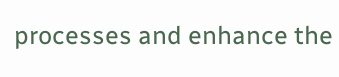processes and enhance the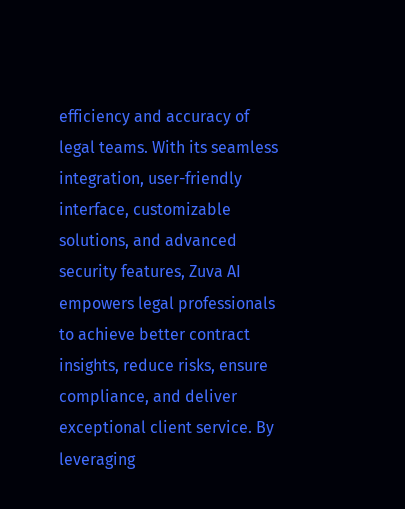efficiency and accuracy of legal teams. With its seamless integration, user-friendly interface, customizable solutions, and advanced security features, Zuva AI empowers legal professionals to achieve better contract insights, reduce risks, ensure compliance, and deliver exceptional client service. By leveraging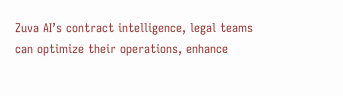Zuva AI’s contract intelligence, legal teams can optimize their operations, enhance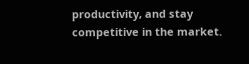productivity, and stay competitive in the market.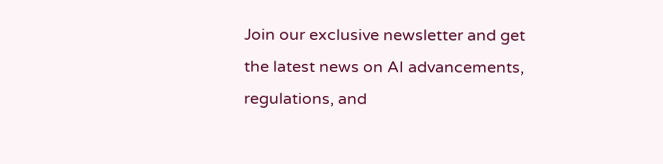Join our exclusive newsletter and get the latest news on AI advancements, regulations, and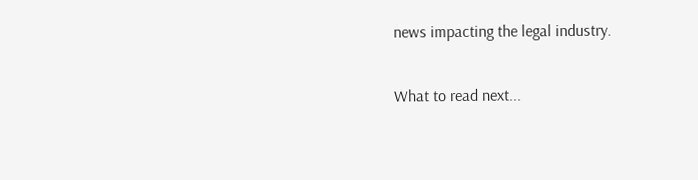news impacting the legal industry.

What to read next...